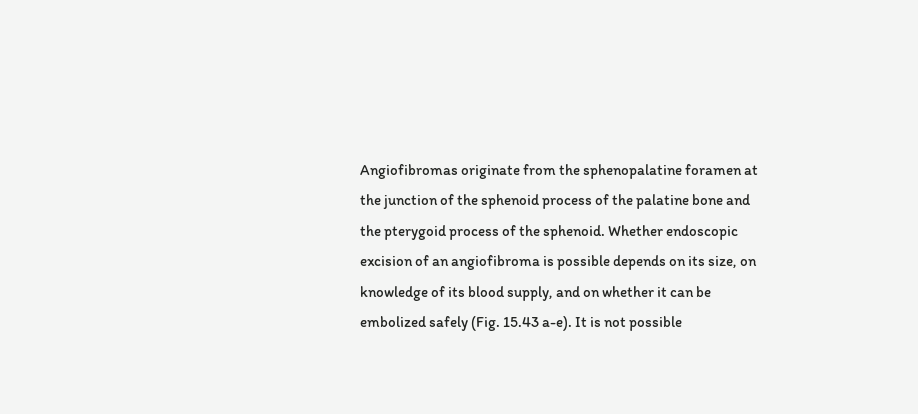Angiofibromas originate from the sphenopalatine foramen at the junction of the sphenoid process of the palatine bone and the pterygoid process of the sphenoid. Whether endoscopic excision of an angiofibroma is possible depends on its size, on knowledge of its blood supply, and on whether it can be embolized safely (Fig. 15.43 a-e). It is not possible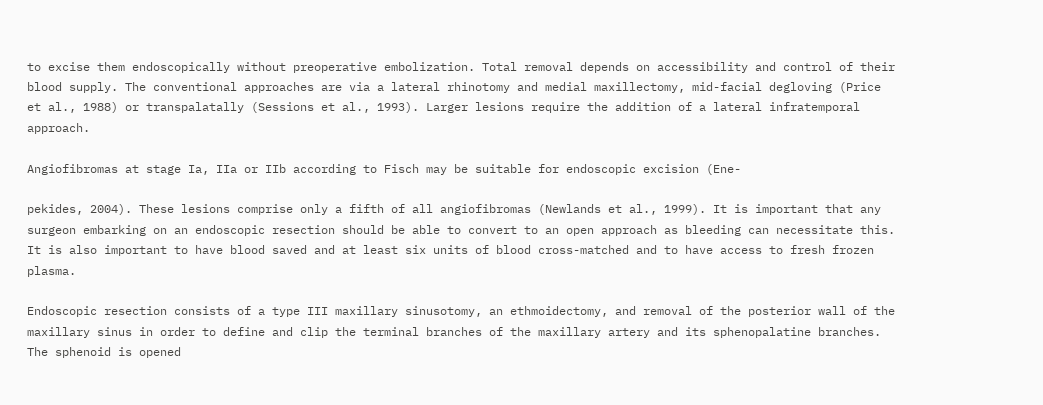to excise them endoscopically without preoperative embolization. Total removal depends on accessibility and control of their blood supply. The conventional approaches are via a lateral rhinotomy and medial maxillectomy, mid-facial degloving (Price et al., 1988) or transpalatally (Sessions et al., 1993). Larger lesions require the addition of a lateral infratemporal approach.

Angiofibromas at stage Ia, IIa or IIb according to Fisch may be suitable for endoscopic excision (Ene-

pekides, 2004). These lesions comprise only a fifth of all angiofibromas (Newlands et al., 1999). It is important that any surgeon embarking on an endoscopic resection should be able to convert to an open approach as bleeding can necessitate this. It is also important to have blood saved and at least six units of blood cross-matched and to have access to fresh frozen plasma.

Endoscopic resection consists of a type III maxillary sinusotomy, an ethmoidectomy, and removal of the posterior wall of the maxillary sinus in order to define and clip the terminal branches of the maxillary artery and its sphenopalatine branches. The sphenoid is opened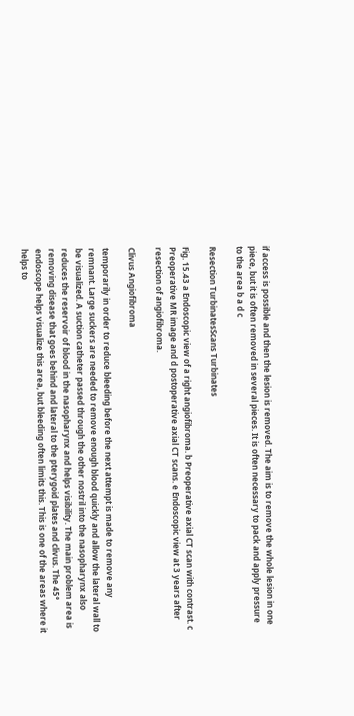if access is possible and then the lesion is removed. The aim is to remove the whole lesion in one piece, but it is often removed in several pieces. It is often necessary to pack and apply pressure to the area b a d c

Resection TurbinatesScans Turbinates

Fig. 15.43 a Endoscopic view of a right angiofibroma. b Preoperative axial CT scan with contrast. c Preoperative MR image and d postoperative axial CT scans. e Endoscopic view at 3 years after resection of angiofibroma.

Clivus Angiofibroma

temporarily in order to reduce bleeding before the next attempt is made to remove any remnant. Large suckers are needed to remove enough blood quickly and allow the lateral wall to be visualized. A suction catheter passed through the other nostril into the nasopharynx also reduces the reservoir of blood in the nasopharynx and helps visibility. The main problem area is removing disease that goes behind and lateral to the pterygoid plates and clivus. The 45° endoscope helps visualize this area, but bleeding often limits this. This is one of the areas where it helps to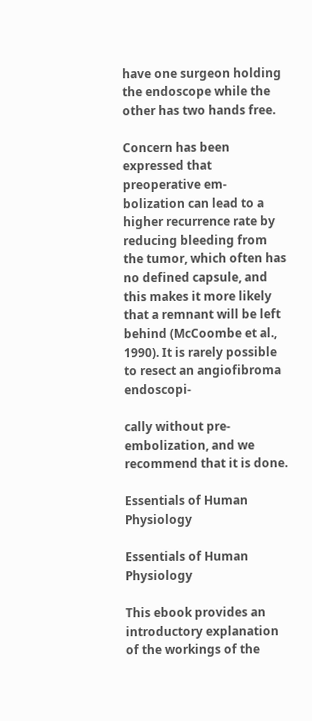have one surgeon holding the endoscope while the other has two hands free.

Concern has been expressed that preoperative em-bolization can lead to a higher recurrence rate by reducing bleeding from the tumor, which often has no defined capsule, and this makes it more likely that a remnant will be left behind (McCoombe et al., 1990). It is rarely possible to resect an angiofibroma endoscopi-

cally without pre-embolization, and we recommend that it is done.

Essentials of Human Physiology

Essentials of Human Physiology

This ebook provides an introductory explanation of the workings of the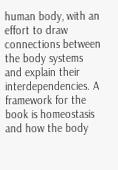human body, with an effort to draw connections between the body systems and explain their interdependencies. A framework for the book is homeostasis and how the body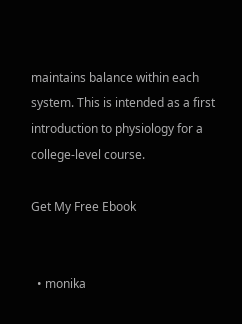maintains balance within each system. This is intended as a first introduction to physiology for a college-level course.

Get My Free Ebook


  • monika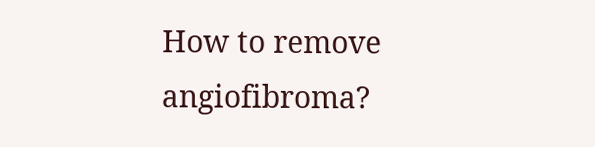How to remove angiofibroma?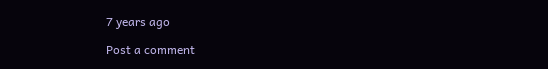7 years ago

Post a comment